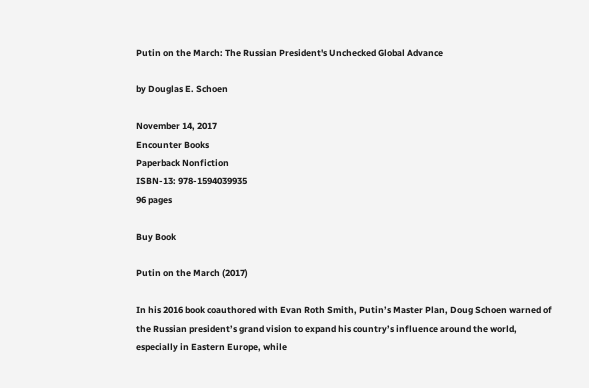Putin on the March: The Russian President's Unchecked Global Advance

by Douglas E. Schoen

November 14, 2017
Encounter Books
Paperback Nonfiction
ISBN-13: 978-1594039935
96 pages

Buy Book

Putin on the March (2017)

In his 2016 book coauthored with Evan Roth Smith, Putin’s Master Plan, Doug Schoen warned of the Russian president’s grand vision to expand his country’s influence around the world, especially in Eastern Europe, while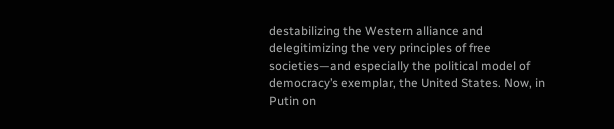destabilizing the Western alliance and delegitimizing the very principles of free societies—and especially the political model of democracy’s exemplar, the United States. Now, in Putin on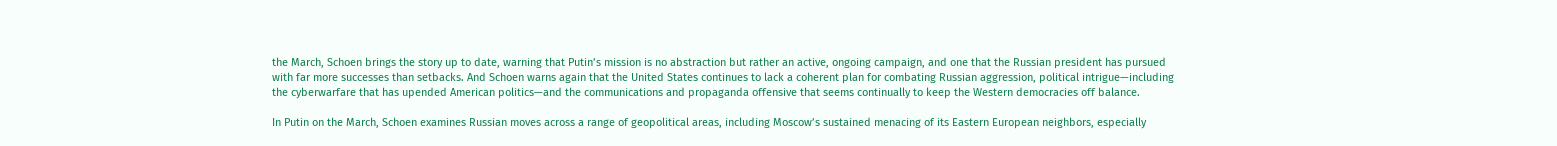the March, Schoen brings the story up to date, warning that Putin’s mission is no abstraction but rather an active, ongoing campaign, and one that the Russian president has pursued with far more successes than setbacks. And Schoen warns again that the United States continues to lack a coherent plan for combating Russian aggression, political intrigue—including the cyberwarfare that has upended American politics—and the communications and propaganda offensive that seems continually to keep the Western democracies off balance.

In Putin on the March, Schoen examines Russian moves across a range of geopolitical areas, including Moscow’s sustained menacing of its Eastern European neighbors, especially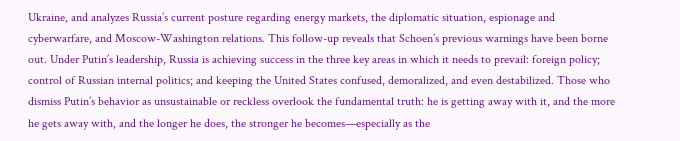Ukraine, and analyzes Russia’s current posture regarding energy markets, the diplomatic situation, espionage and cyberwarfare, and Moscow-Washington relations. This follow-up reveals that Schoen’s previous warnings have been borne out. Under Putin’s leadership, Russia is achieving success in the three key areas in which it needs to prevail: foreign policy; control of Russian internal politics; and keeping the United States confused, demoralized, and even destabilized. Those who dismiss Putin’s behavior as unsustainable or reckless overlook the fundamental truth: he is getting away with it, and the more he gets away with, and the longer he does, the stronger he becomes—especially as the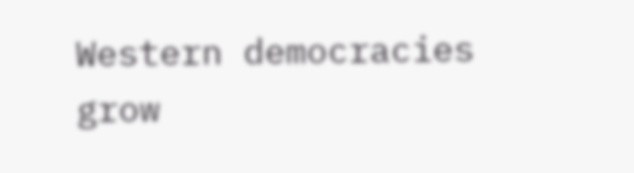Western democracies grow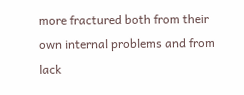more fractured both from their own internal problems and from lack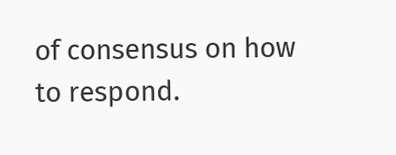of consensus on how to respond.